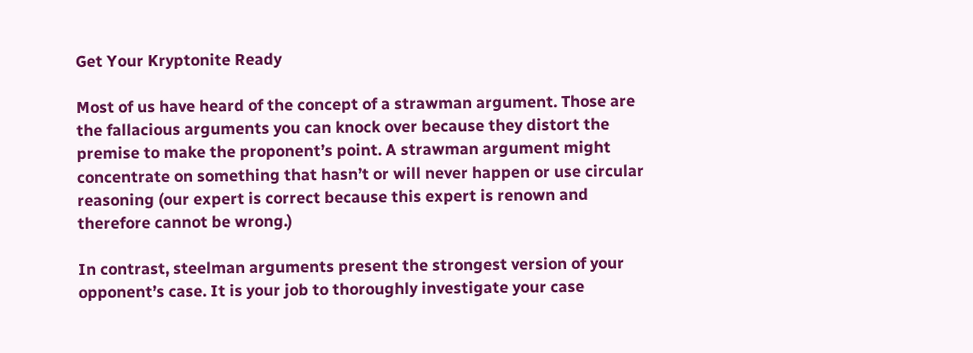Get Your Kryptonite Ready

Most of us have heard of the concept of a strawman argument. Those are the fallacious arguments you can knock over because they distort the premise to make the proponent’s point. A strawman argument might concentrate on something that hasn’t or will never happen or use circular reasoning (our expert is correct because this expert is renown and therefore cannot be wrong.)

In contrast, steelman arguments present the strongest version of your opponent’s case. It is your job to thoroughly investigate your case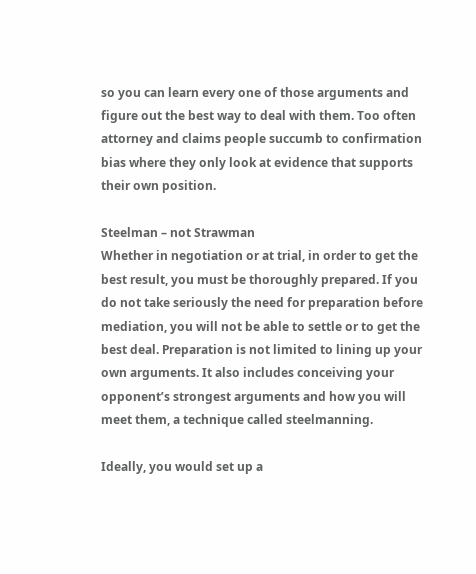so you can learn every one of those arguments and figure out the best way to deal with them. Too often attorney and claims people succumb to confirmation bias where they only look at evidence that supports their own position.

Steelman – not Strawman
Whether in negotiation or at trial, in order to get the best result, you must be thoroughly prepared. If you do not take seriously the need for preparation before mediation, you will not be able to settle or to get the best deal. Preparation is not limited to lining up your own arguments. It also includes conceiving your opponent’s strongest arguments and how you will meet them, a technique called steelmanning.

Ideally, you would set up a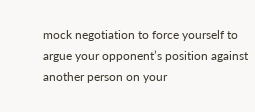mock negotiation to force yourself to argue your opponent’s position against another person on your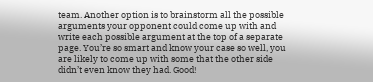team. Another option is to brainstorm all the possible arguments your opponent could come up with and write each possible argument at the top of a separate page. You’re so smart and know your case so well, you are likely to come up with some that the other side didn’t even know they had. Good!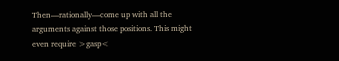Then—rationally—come up with all the arguments against those positions. This might even require >gasp<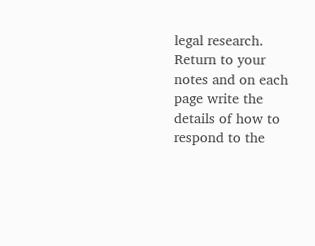legal research. Return to your notes and on each page write the details of how to respond to the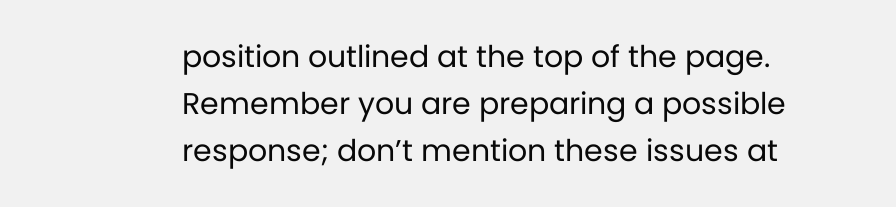position outlined at the top of the page. Remember you are preparing a possible response; don’t mention these issues at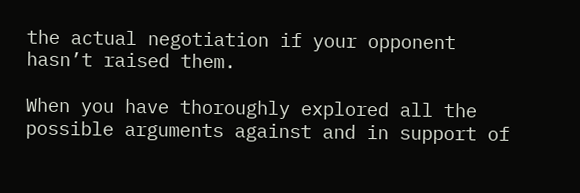the actual negotiation if your opponent hasn’t raised them.

When you have thoroughly explored all the possible arguments against and in support of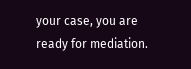your case, you are ready for mediation.